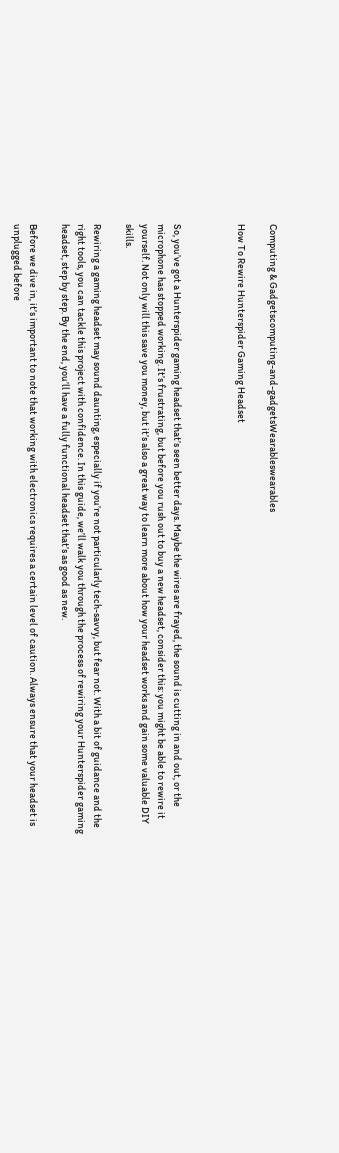Computing & Gadgetscomputing-and-gadgetsWearableswearables

How To Rewire Hunterspider Gaming Headset



So, you’ve got a Hunterspider gaming headset that’s seen better days. Maybe the wires are frayed, the sound is cutting in and out, or the microphone has stopped working. It’s frustrating, but before you rush out to buy a new headset, consider this: you might be able to rewire it yourself. Not only will this save you money, but it’s also a great way to learn more about how your headset works and gain some valuable DIY skills.

Rewiring a gaming headset may sound daunting, especially if you’re not particularly tech-savvy, but fear not. With a bit of guidance and the right tools, you can tackle this project with confidence. In this guide, we’ll walk you through the process of rewiring your Hunterspider gaming headset, step by step. By the end, you’ll have a fully functional headset that’s as good as new.

Before we dive in, it’s important to note that working with electronics requires a certain level of caution. Always ensure that your headset is unplugged before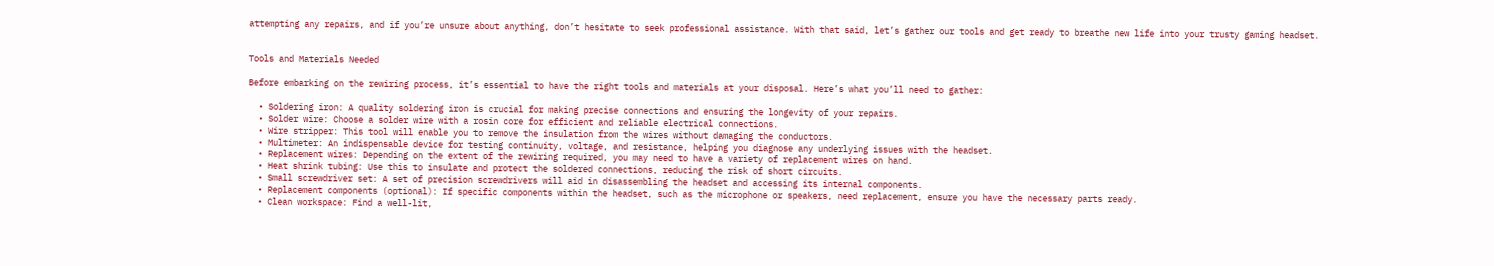attempting any repairs, and if you’re unsure about anything, don’t hesitate to seek professional assistance. With that said, let’s gather our tools and get ready to breathe new life into your trusty gaming headset.


Tools and Materials Needed

Before embarking on the rewiring process, it’s essential to have the right tools and materials at your disposal. Here’s what you’ll need to gather:

  • Soldering iron: A quality soldering iron is crucial for making precise connections and ensuring the longevity of your repairs.
  • Solder wire: Choose a solder wire with a rosin core for efficient and reliable electrical connections.
  • Wire stripper: This tool will enable you to remove the insulation from the wires without damaging the conductors.
  • Multimeter: An indispensable device for testing continuity, voltage, and resistance, helping you diagnose any underlying issues with the headset.
  • Replacement wires: Depending on the extent of the rewiring required, you may need to have a variety of replacement wires on hand.
  • Heat shrink tubing: Use this to insulate and protect the soldered connections, reducing the risk of short circuits.
  • Small screwdriver set: A set of precision screwdrivers will aid in disassembling the headset and accessing its internal components.
  • Replacement components (optional): If specific components within the headset, such as the microphone or speakers, need replacement, ensure you have the necessary parts ready.
  • Clean workspace: Find a well-lit,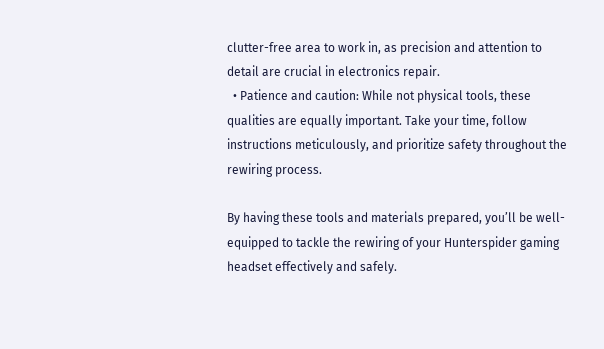clutter-free area to work in, as precision and attention to detail are crucial in electronics repair.
  • Patience and caution: While not physical tools, these qualities are equally important. Take your time, follow instructions meticulously, and prioritize safety throughout the rewiring process.

By having these tools and materials prepared, you’ll be well-equipped to tackle the rewiring of your Hunterspider gaming headset effectively and safely.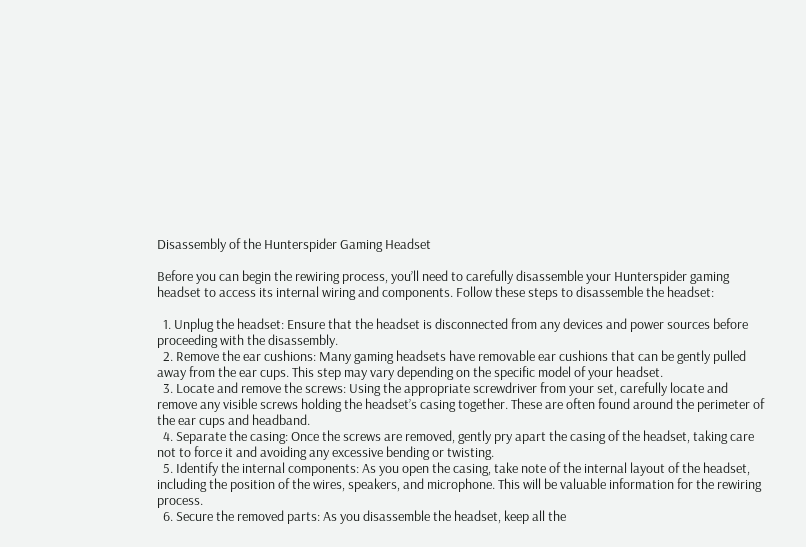Disassembly of the Hunterspider Gaming Headset

Before you can begin the rewiring process, you’ll need to carefully disassemble your Hunterspider gaming headset to access its internal wiring and components. Follow these steps to disassemble the headset:

  1. Unplug the headset: Ensure that the headset is disconnected from any devices and power sources before proceeding with the disassembly.
  2. Remove the ear cushions: Many gaming headsets have removable ear cushions that can be gently pulled away from the ear cups. This step may vary depending on the specific model of your headset.
  3. Locate and remove the screws: Using the appropriate screwdriver from your set, carefully locate and remove any visible screws holding the headset’s casing together. These are often found around the perimeter of the ear cups and headband.
  4. Separate the casing: Once the screws are removed, gently pry apart the casing of the headset, taking care not to force it and avoiding any excessive bending or twisting.
  5. Identify the internal components: As you open the casing, take note of the internal layout of the headset, including the position of the wires, speakers, and microphone. This will be valuable information for the rewiring process.
  6. Secure the removed parts: As you disassemble the headset, keep all the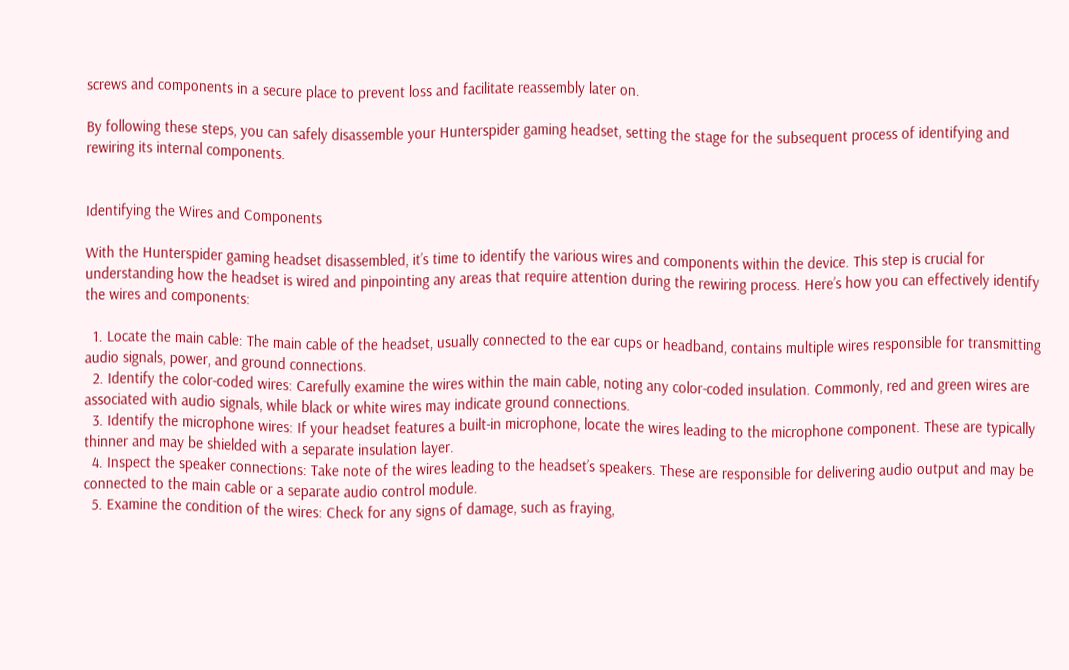screws and components in a secure place to prevent loss and facilitate reassembly later on.

By following these steps, you can safely disassemble your Hunterspider gaming headset, setting the stage for the subsequent process of identifying and rewiring its internal components.


Identifying the Wires and Components

With the Hunterspider gaming headset disassembled, it’s time to identify the various wires and components within the device. This step is crucial for understanding how the headset is wired and pinpointing any areas that require attention during the rewiring process. Here’s how you can effectively identify the wires and components:

  1. Locate the main cable: The main cable of the headset, usually connected to the ear cups or headband, contains multiple wires responsible for transmitting audio signals, power, and ground connections.
  2. Identify the color-coded wires: Carefully examine the wires within the main cable, noting any color-coded insulation. Commonly, red and green wires are associated with audio signals, while black or white wires may indicate ground connections.
  3. Identify the microphone wires: If your headset features a built-in microphone, locate the wires leading to the microphone component. These are typically thinner and may be shielded with a separate insulation layer.
  4. Inspect the speaker connections: Take note of the wires leading to the headset’s speakers. These are responsible for delivering audio output and may be connected to the main cable or a separate audio control module.
  5. Examine the condition of the wires: Check for any signs of damage, such as fraying,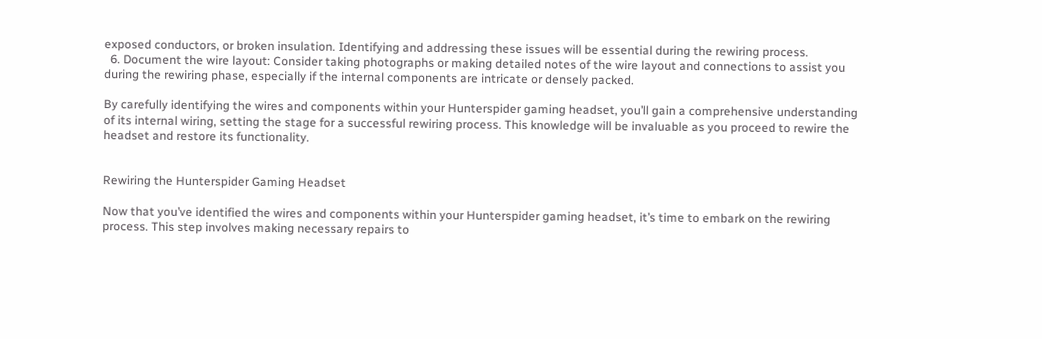exposed conductors, or broken insulation. Identifying and addressing these issues will be essential during the rewiring process.
  6. Document the wire layout: Consider taking photographs or making detailed notes of the wire layout and connections to assist you during the rewiring phase, especially if the internal components are intricate or densely packed.

By carefully identifying the wires and components within your Hunterspider gaming headset, you’ll gain a comprehensive understanding of its internal wiring, setting the stage for a successful rewiring process. This knowledge will be invaluable as you proceed to rewire the headset and restore its functionality.


Rewiring the Hunterspider Gaming Headset

Now that you’ve identified the wires and components within your Hunterspider gaming headset, it’s time to embark on the rewiring process. This step involves making necessary repairs to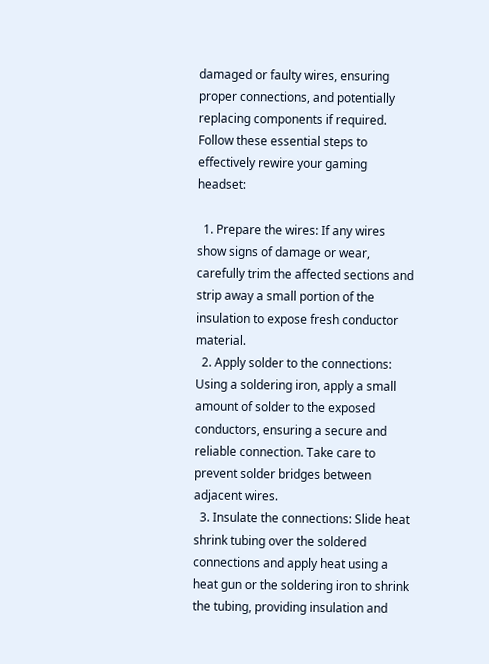damaged or faulty wires, ensuring proper connections, and potentially replacing components if required. Follow these essential steps to effectively rewire your gaming headset:

  1. Prepare the wires: If any wires show signs of damage or wear, carefully trim the affected sections and strip away a small portion of the insulation to expose fresh conductor material.
  2. Apply solder to the connections: Using a soldering iron, apply a small amount of solder to the exposed conductors, ensuring a secure and reliable connection. Take care to prevent solder bridges between adjacent wires.
  3. Insulate the connections: Slide heat shrink tubing over the soldered connections and apply heat using a heat gun or the soldering iron to shrink the tubing, providing insulation and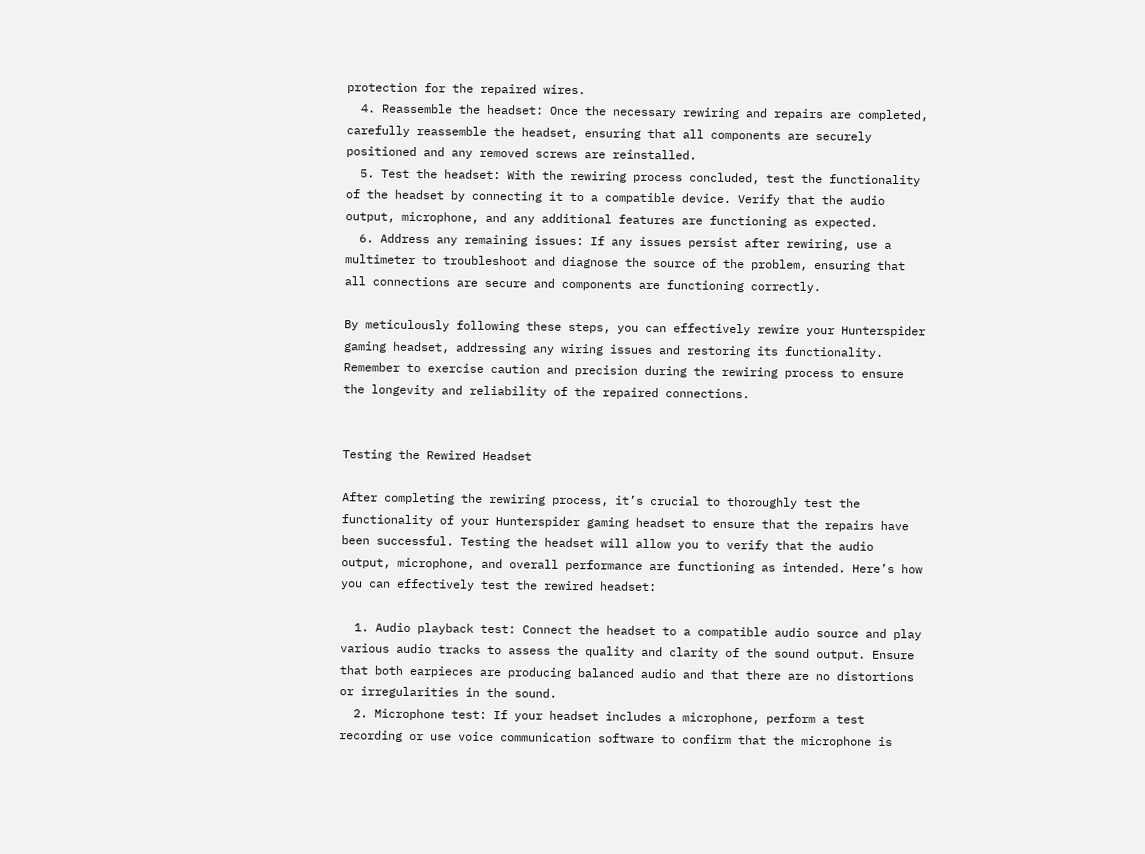protection for the repaired wires.
  4. Reassemble the headset: Once the necessary rewiring and repairs are completed, carefully reassemble the headset, ensuring that all components are securely positioned and any removed screws are reinstalled.
  5. Test the headset: With the rewiring process concluded, test the functionality of the headset by connecting it to a compatible device. Verify that the audio output, microphone, and any additional features are functioning as expected.
  6. Address any remaining issues: If any issues persist after rewiring, use a multimeter to troubleshoot and diagnose the source of the problem, ensuring that all connections are secure and components are functioning correctly.

By meticulously following these steps, you can effectively rewire your Hunterspider gaming headset, addressing any wiring issues and restoring its functionality. Remember to exercise caution and precision during the rewiring process to ensure the longevity and reliability of the repaired connections.


Testing the Rewired Headset

After completing the rewiring process, it’s crucial to thoroughly test the functionality of your Hunterspider gaming headset to ensure that the repairs have been successful. Testing the headset will allow you to verify that the audio output, microphone, and overall performance are functioning as intended. Here’s how you can effectively test the rewired headset:

  1. Audio playback test: Connect the headset to a compatible audio source and play various audio tracks to assess the quality and clarity of the sound output. Ensure that both earpieces are producing balanced audio and that there are no distortions or irregularities in the sound.
  2. Microphone test: If your headset includes a microphone, perform a test recording or use voice communication software to confirm that the microphone is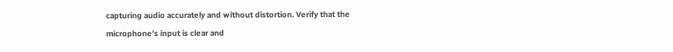capturing audio accurately and without distortion. Verify that the microphone’s input is clear and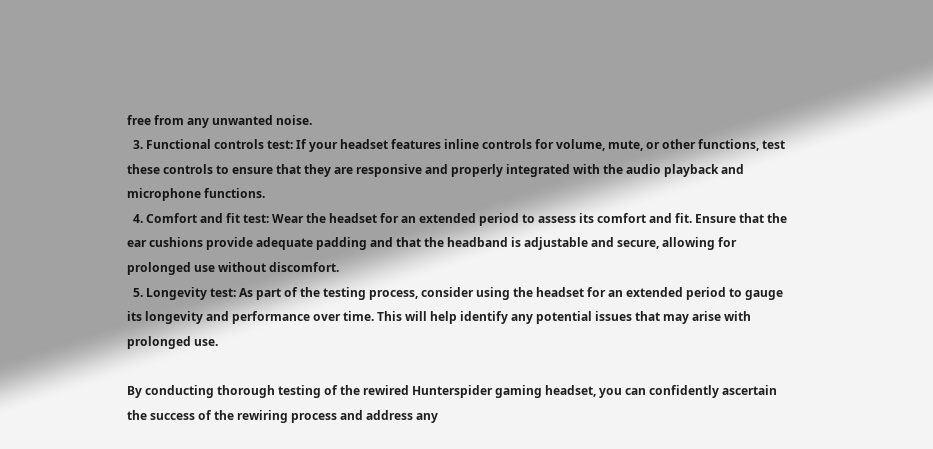free from any unwanted noise.
  3. Functional controls test: If your headset features inline controls for volume, mute, or other functions, test these controls to ensure that they are responsive and properly integrated with the audio playback and microphone functions.
  4. Comfort and fit test: Wear the headset for an extended period to assess its comfort and fit. Ensure that the ear cushions provide adequate padding and that the headband is adjustable and secure, allowing for prolonged use without discomfort.
  5. Longevity test: As part of the testing process, consider using the headset for an extended period to gauge its longevity and performance over time. This will help identify any potential issues that may arise with prolonged use.

By conducting thorough testing of the rewired Hunterspider gaming headset, you can confidently ascertain the success of the rewiring process and address any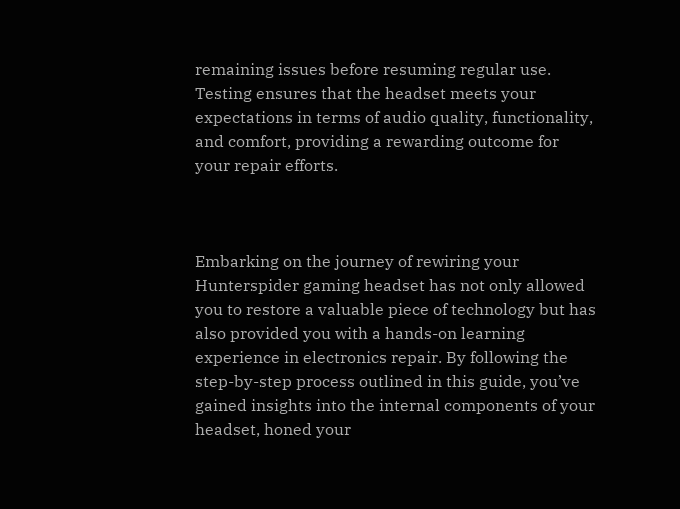remaining issues before resuming regular use. Testing ensures that the headset meets your expectations in terms of audio quality, functionality, and comfort, providing a rewarding outcome for your repair efforts.



Embarking on the journey of rewiring your Hunterspider gaming headset has not only allowed you to restore a valuable piece of technology but has also provided you with a hands-on learning experience in electronics repair. By following the step-by-step process outlined in this guide, you’ve gained insights into the internal components of your headset, honed your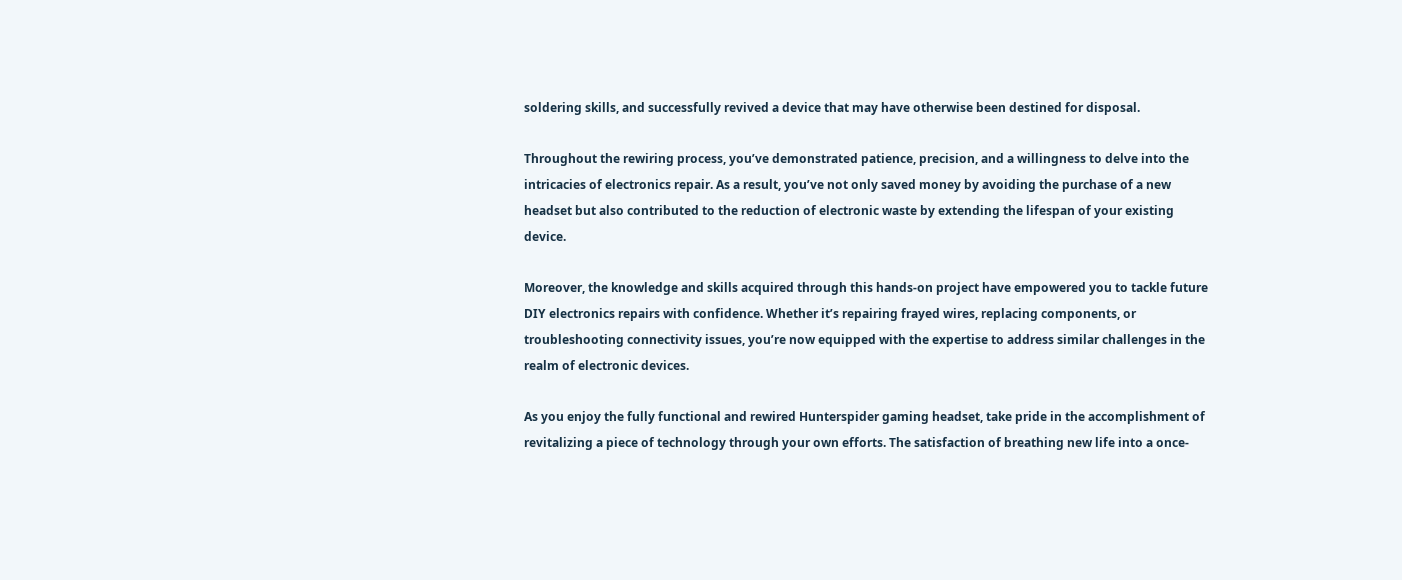soldering skills, and successfully revived a device that may have otherwise been destined for disposal.

Throughout the rewiring process, you’ve demonstrated patience, precision, and a willingness to delve into the intricacies of electronics repair. As a result, you’ve not only saved money by avoiding the purchase of a new headset but also contributed to the reduction of electronic waste by extending the lifespan of your existing device.

Moreover, the knowledge and skills acquired through this hands-on project have empowered you to tackle future DIY electronics repairs with confidence. Whether it’s repairing frayed wires, replacing components, or troubleshooting connectivity issues, you’re now equipped with the expertise to address similar challenges in the realm of electronic devices.

As you enjoy the fully functional and rewired Hunterspider gaming headset, take pride in the accomplishment of revitalizing a piece of technology through your own efforts. The satisfaction of breathing new life into a once-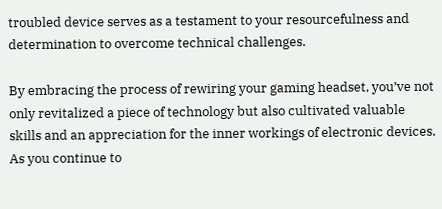troubled device serves as a testament to your resourcefulness and determination to overcome technical challenges.

By embracing the process of rewiring your gaming headset, you’ve not only revitalized a piece of technology but also cultivated valuable skills and an appreciation for the inner workings of electronic devices. As you continue to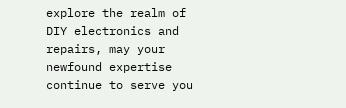explore the realm of DIY electronics and repairs, may your newfound expertise continue to serve you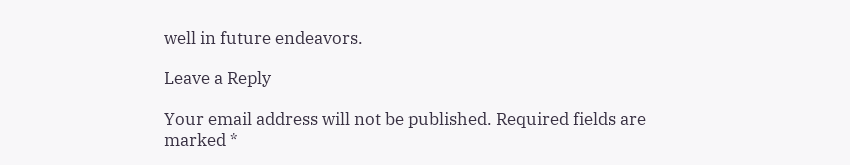well in future endeavors.

Leave a Reply

Your email address will not be published. Required fields are marked *